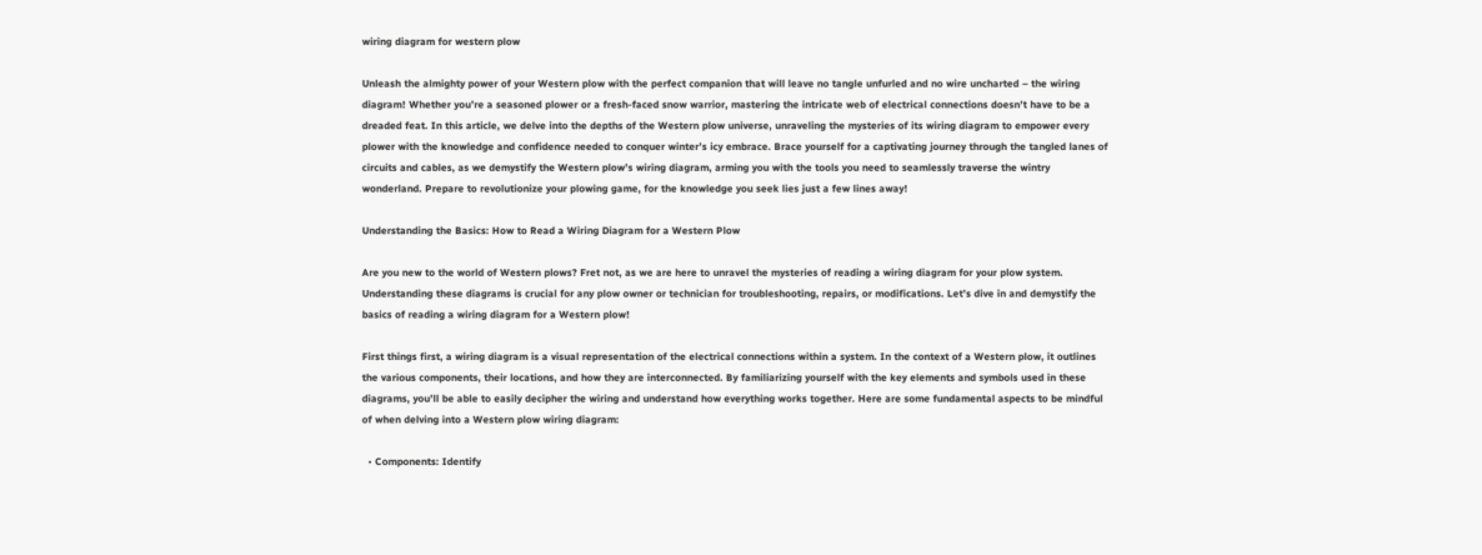wiring diagram for western plow

Unleash the almighty power of your Western plow with the perfect companion that will leave no tangle unfurled and no wire uncharted – the wiring diagram! Whether you’re a seasoned plower or a fresh-faced snow warrior, mastering the intricate web of electrical connections doesn’t have to be a dreaded feat. In this article, we delve into the depths of the Western plow universe, unraveling the mysteries of its wiring diagram to empower every plower with the knowledge and confidence needed to conquer winter’s icy embrace. Brace yourself for a captivating journey through the tangled lanes of circuits and cables, as we demystify the Western plow’s wiring diagram, arming you with the tools you need to seamlessly traverse the wintry wonderland. Prepare to revolutionize your plowing game, for the knowledge you seek lies just a few lines away!

Understanding the Basics: How to Read a Wiring Diagram for a Western Plow

Are you new to the world of Western plows? Fret not, as we are here to unravel the mysteries of reading a wiring diagram for your plow system. Understanding these diagrams is crucial for any plow owner or technician for troubleshooting, repairs, or modifications. Let’s dive in and demystify the basics of reading a wiring diagram for a Western plow!

First things first, a wiring diagram is a visual representation of the electrical connections within a system. In the context of a Western plow, it outlines the various components, their locations, and how they are interconnected. By familiarizing yourself with the key elements and symbols used in these diagrams, you’ll be able to easily decipher the wiring and understand how everything works together. Here are some fundamental aspects to be mindful of when delving into a Western plow wiring diagram:

  • Components: Identify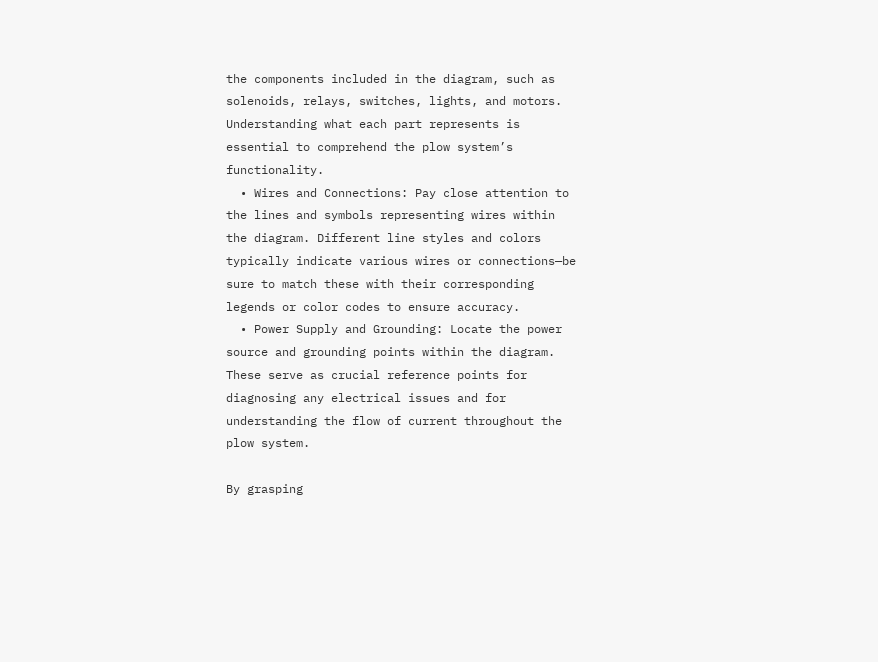the components included in the diagram, such as solenoids, relays, switches, lights, and motors. Understanding what each part represents is essential to comprehend the plow system’s functionality.
  • Wires and Connections: Pay close attention to the lines and symbols representing wires within the diagram. Different line styles and colors typically indicate various wires or connections—be sure to match these with their corresponding legends or color codes to ensure accuracy.
  • Power Supply and Grounding: Locate the power source and grounding points within the diagram. These serve as crucial reference points for diagnosing any electrical issues and for understanding the flow of current throughout the plow system.

By grasping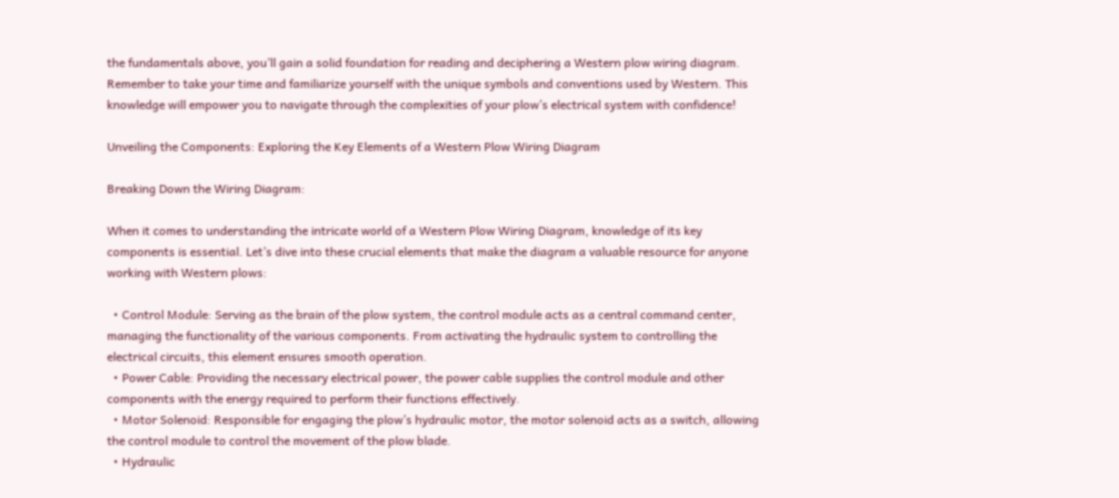the fundamentals above, you’ll gain a solid foundation for reading and deciphering a Western plow wiring diagram. Remember to take your time and familiarize yourself with the unique symbols and conventions used by Western. This knowledge will empower you to navigate through the complexities of your plow’s electrical system with confidence!

Unveiling the Components: Exploring the Key Elements of a Western Plow Wiring Diagram

Breaking Down the Wiring Diagram:

When it comes to understanding the intricate world of a Western Plow Wiring Diagram, knowledge of its key components is essential. Let’s dive into these crucial elements that make the diagram a valuable resource for anyone working with Western plows:

  • Control Module: Serving as the brain of the plow system, the control module acts as a central command center, managing the functionality of the various components. From activating the hydraulic system to controlling the electrical circuits, this element ensures smooth operation.
  • Power Cable: Providing the necessary electrical power, the power cable supplies the control module and other components with the energy required to perform their functions effectively.
  • Motor Solenoid: Responsible for engaging the plow’s hydraulic motor, the motor solenoid acts as a switch, allowing the control module to control the movement of the plow blade.
  • Hydraulic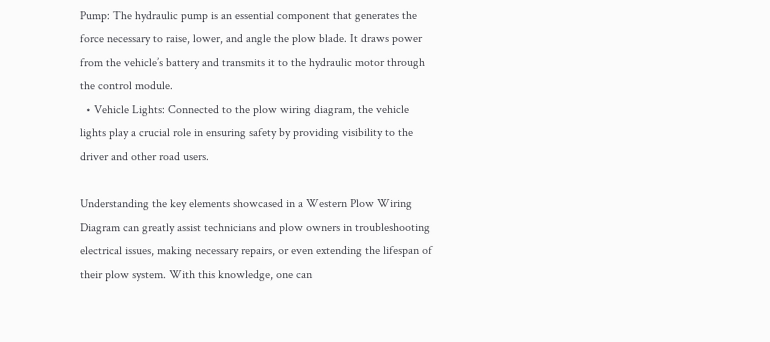Pump: The hydraulic pump is an essential component that generates the force necessary to raise, lower, and angle the plow blade. It draws power from the vehicle’s battery and transmits it to the hydraulic motor through the control module.
  • Vehicle Lights: Connected to the plow wiring diagram, the vehicle lights play a crucial role in ensuring safety by providing visibility to the driver and other road users.

Understanding the key elements showcased in a Western Plow Wiring Diagram can greatly assist technicians and plow owners in troubleshooting electrical issues, making necessary repairs, or even extending the lifespan of their plow system. With this knowledge, one can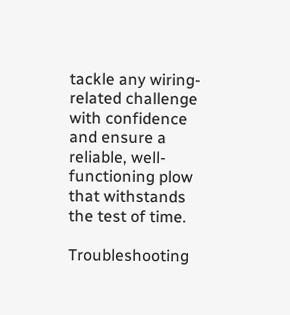tackle any wiring-related challenge with confidence and ensure a reliable, well-functioning plow that withstands the test of time.

Troubleshooting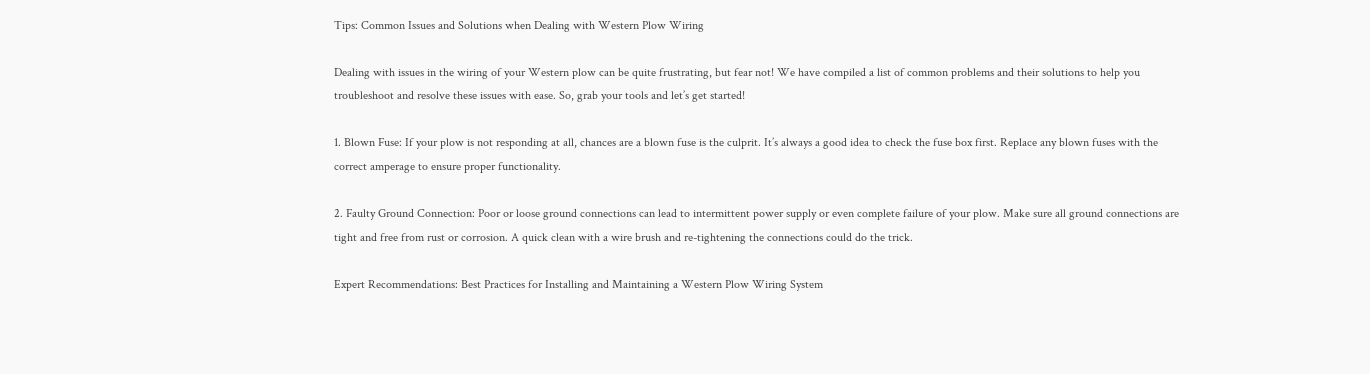Tips: Common Issues and Solutions when Dealing with Western Plow Wiring

Dealing with issues in the wiring of your Western plow can be quite frustrating, but fear not! We have compiled a list of common problems and their solutions to help you troubleshoot and resolve these issues with ease. So, grab your tools and let’s get started!

1. Blown Fuse: If your plow is not responding at all, chances are a blown fuse is the culprit. It’s always a good idea to check the fuse box first. Replace any blown fuses with the correct amperage to ensure proper functionality.

2. Faulty Ground Connection: Poor or loose ground connections can lead to intermittent power supply or even complete failure of your plow. Make sure all ground connections are tight and free from rust or corrosion. A quick clean with a wire brush and re-tightening the connections could do the trick.

Expert Recommendations: Best Practices for Installing and Maintaining a Western Plow Wiring System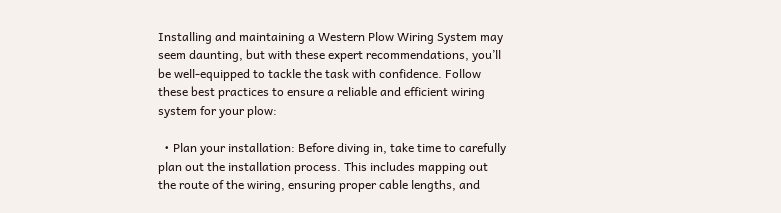Installing and maintaining a Western Plow Wiring System may seem daunting, but with these expert recommendations, you’ll be well-equipped to tackle the task with confidence. Follow these best practices to ensure a reliable and efficient wiring system for your plow:

  • Plan your installation: Before diving in, take time to carefully plan out the installation process. This includes mapping out the route of the wiring, ensuring proper cable lengths, and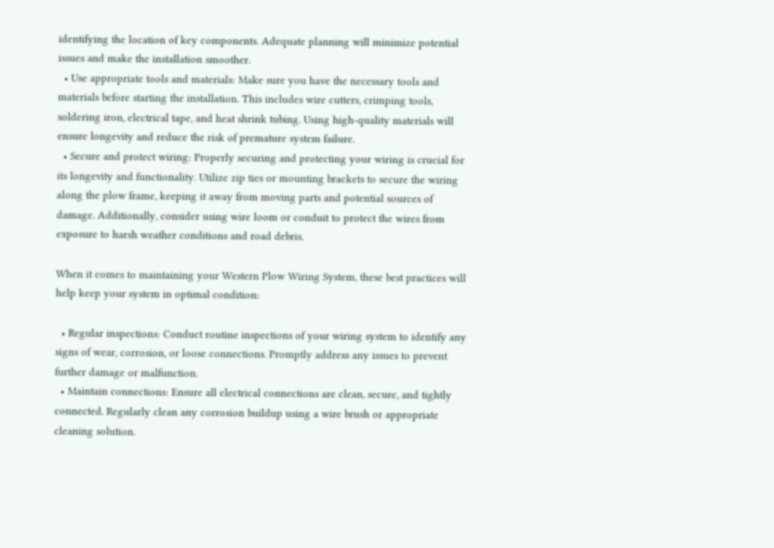identifying the location of key components. Adequate planning will minimize potential issues and make the installation smoother.
  • Use appropriate tools and materials: Make sure you have the necessary tools and materials before starting the installation. This includes wire cutters, crimping tools, soldering iron, electrical tape, and heat shrink tubing. Using high-quality materials will ensure longevity and reduce the risk of premature system failure.
  • Secure and protect wiring: Properly securing and protecting your wiring is crucial for its longevity and functionality. Utilize zip ties or mounting brackets to secure the wiring along the plow frame, keeping it away from moving parts and potential sources of damage. Additionally, consider using wire loom or conduit to protect the wires from exposure to harsh weather conditions and road debris.

When it comes to maintaining your Western Plow Wiring System, these best practices will help keep your system in optimal condition:

  • Regular inspections: Conduct routine inspections of your wiring system to identify any signs of wear, corrosion, or loose connections. Promptly address any issues to prevent further damage or malfunction.
  • Maintain connections: Ensure all electrical connections are clean, secure, and tightly connected. Regularly clean any corrosion buildup using a wire brush or appropriate cleaning solution.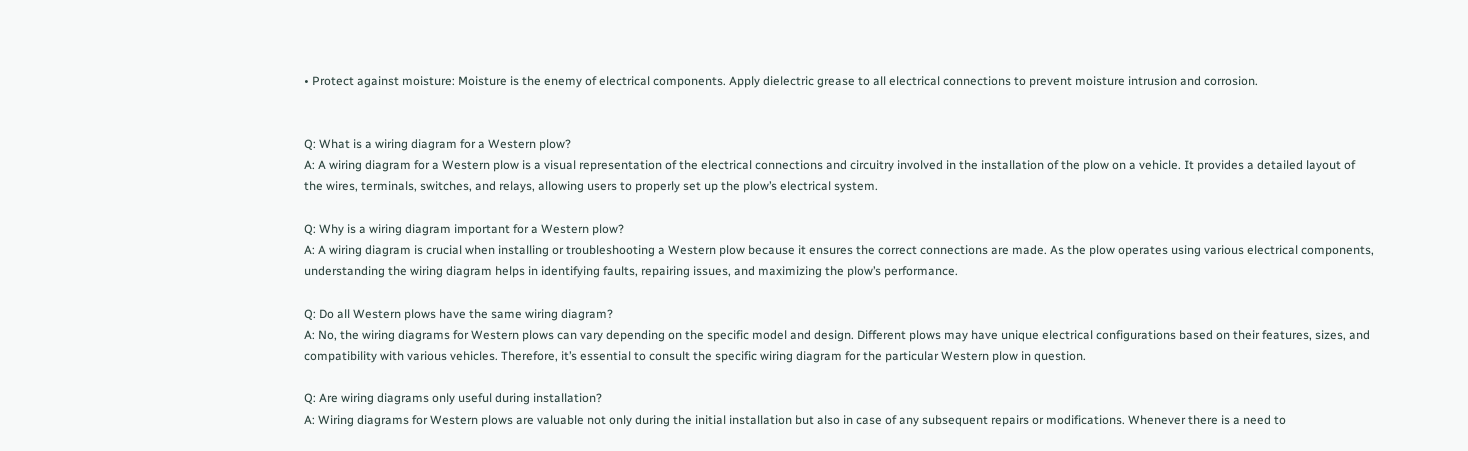• Protect against moisture: Moisture is the enemy of electrical components. Apply dielectric grease to all electrical connections to prevent moisture intrusion and corrosion.


Q: What is a wiring diagram for a Western plow?
A: A wiring diagram for a Western plow is a visual representation of the electrical connections and circuitry involved in the installation of the plow on a vehicle. It provides a detailed layout of the wires, terminals, switches, and relays, allowing users to properly set up the plow’s electrical system.

Q: Why is a wiring diagram important for a Western plow?
A: A wiring diagram is crucial when installing or troubleshooting a Western plow because it ensures the correct connections are made. As the plow operates using various electrical components, understanding the wiring diagram helps in identifying faults, repairing issues, and maximizing the plow’s performance.

Q: Do all Western plows have the same wiring diagram?
A: No, the wiring diagrams for Western plows can vary depending on the specific model and design. Different plows may have unique electrical configurations based on their features, sizes, and compatibility with various vehicles. Therefore, it’s essential to consult the specific wiring diagram for the particular Western plow in question.

Q: Are wiring diagrams only useful during installation?
A: Wiring diagrams for Western plows are valuable not only during the initial installation but also in case of any subsequent repairs or modifications. Whenever there is a need to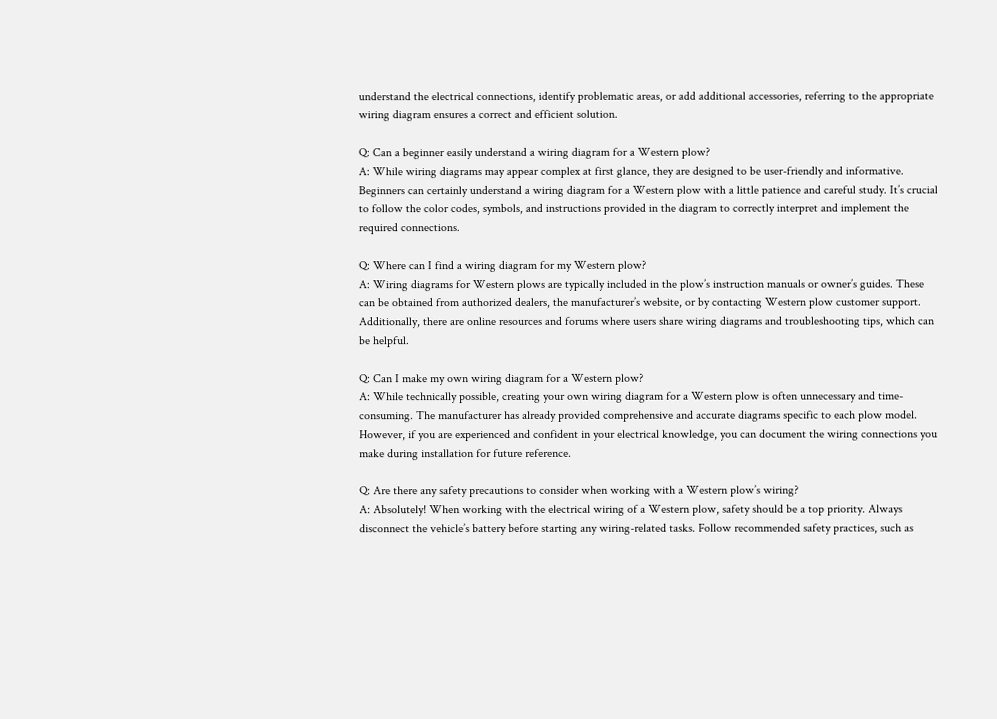understand the electrical connections, identify problematic areas, or add additional accessories, referring to the appropriate wiring diagram ensures a correct and efficient solution.

Q: Can a beginner easily understand a wiring diagram for a Western plow?
A: While wiring diagrams may appear complex at first glance, they are designed to be user-friendly and informative. Beginners can certainly understand a wiring diagram for a Western plow with a little patience and careful study. It’s crucial to follow the color codes, symbols, and instructions provided in the diagram to correctly interpret and implement the required connections.

Q: Where can I find a wiring diagram for my Western plow?
A: Wiring diagrams for Western plows are typically included in the plow’s instruction manuals or owner’s guides. These can be obtained from authorized dealers, the manufacturer’s website, or by contacting Western plow customer support. Additionally, there are online resources and forums where users share wiring diagrams and troubleshooting tips, which can be helpful.

Q: Can I make my own wiring diagram for a Western plow?
A: While technically possible, creating your own wiring diagram for a Western plow is often unnecessary and time-consuming. The manufacturer has already provided comprehensive and accurate diagrams specific to each plow model. However, if you are experienced and confident in your electrical knowledge, you can document the wiring connections you make during installation for future reference.

Q: Are there any safety precautions to consider when working with a Western plow’s wiring?
A: Absolutely! When working with the electrical wiring of a Western plow, safety should be a top priority. Always disconnect the vehicle’s battery before starting any wiring-related tasks. Follow recommended safety practices, such as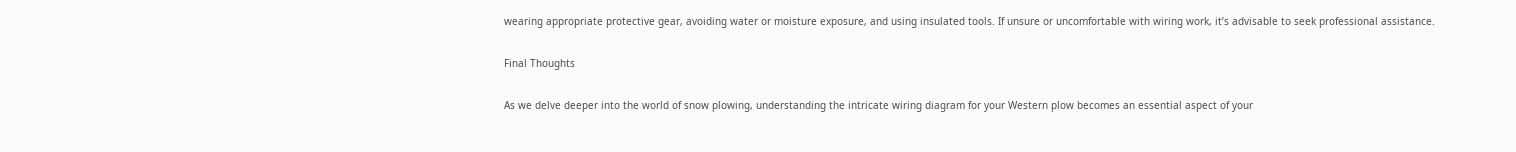wearing appropriate protective gear, avoiding water or moisture exposure, and using insulated tools. If unsure or uncomfortable with wiring work, it’s advisable to seek professional assistance.

Final Thoughts

As we delve deeper into the world of snow plowing, understanding the intricate wiring diagram for your Western plow becomes an essential aspect of your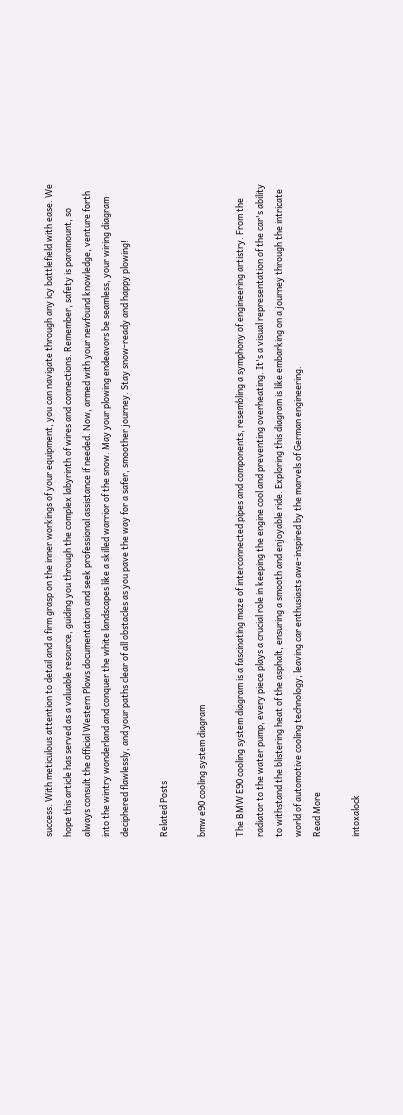success. With meticulous attention to detail and a firm grasp on the inner workings of your equipment, you can navigate through any icy battlefield with ease. We hope this article has served as a valuable resource, guiding you through the complex labyrinth of wires and connections. Remember, safety is paramount, so always consult the official Western Plows documentation and seek professional assistance if needed. Now, armed with your newfound knowledge, venture forth into the wintry wonderland and conquer the white landscapes like a skilled warrior of the snow. May your plowing endeavors be seamless, your wiring diagram deciphered flawlessly, and your paths clear of all obstacles as you pave the way for a safer, smoother journey. Stay snow-ready and happy plowing!

Related Posts

bmw e90 cooling system diagram

The BMW E90 cooling system diagram is a fascinating maze of interconnected pipes and components, resembling a symphony of engineering artistry. From the radiator to the water pump, every piece plays a crucial role in keeping the engine cool and preventing overheating. It's a visual representation of the car's ability to withstand the blistering heat of the asphalt, ensuring a smooth and enjoyable ride. Exploring this diagram is like embarking on a journey through the intricate world of automotive cooling technology, leaving car enthusiasts awe-inspired by the marvels of German engineering.
Read More

intoxalock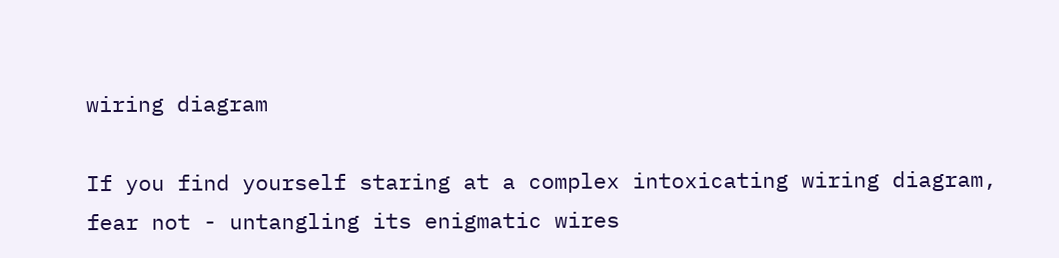wiring diagram

If you find yourself staring at a complex intoxicating wiring diagram, fear not - untangling its enigmatic wires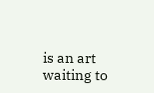is an art waiting to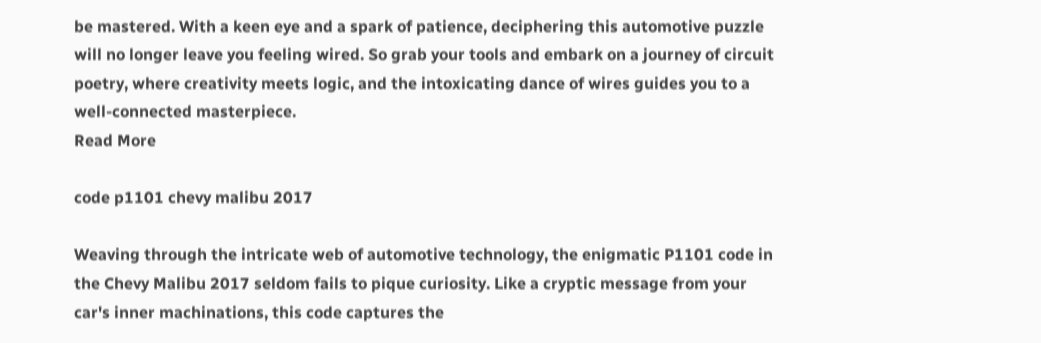be mastered. With a keen eye and a spark of patience, deciphering this automotive puzzle will no longer leave you feeling wired. So grab your tools and embark on a journey of circuit poetry, where creativity meets logic, and the intoxicating dance of wires guides you to a well-connected masterpiece.
Read More

code p1101 chevy malibu 2017

Weaving through the intricate web of automotive technology, the enigmatic P1101 code in the Chevy Malibu 2017 seldom fails to pique curiosity. Like a cryptic message from your car's inner machinations, this code captures the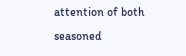attention of both seasoned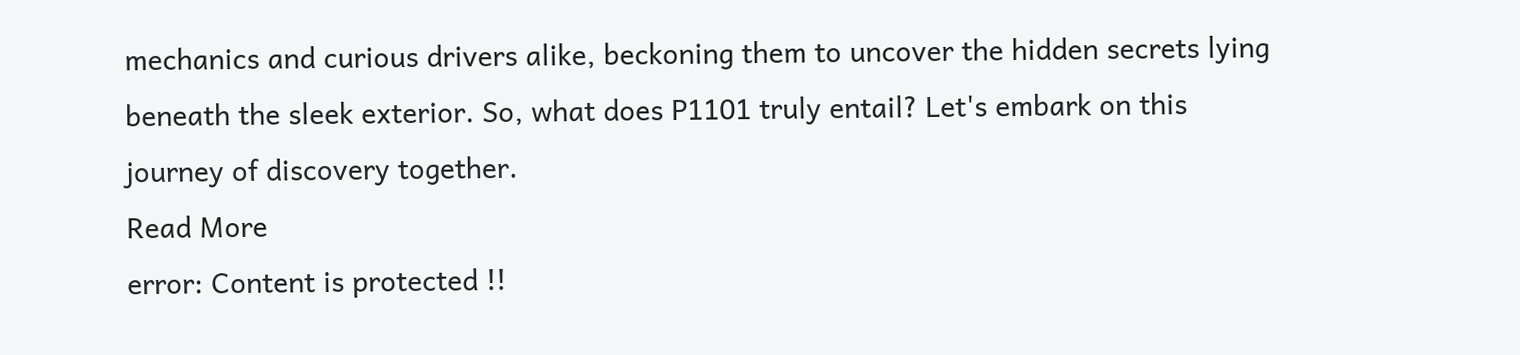mechanics and curious drivers alike, beckoning them to uncover the hidden secrets lying beneath the sleek exterior. So, what does P1101 truly entail? Let's embark on this journey of discovery together.
Read More
error: Content is protected !!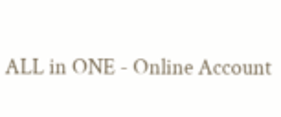ALL in ONE - Online Account